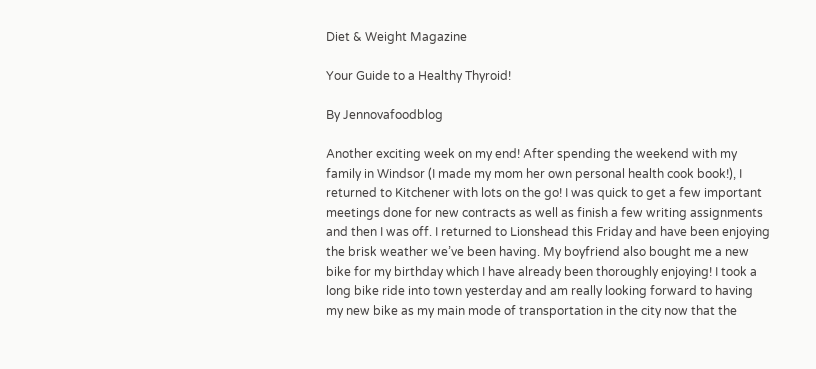Diet & Weight Magazine

Your Guide to a Healthy Thyroid!

By Jennovafoodblog

Another exciting week on my end! After spending the weekend with my family in Windsor (I made my mom her own personal health cook book!), I returned to Kitchener with lots on the go! I was quick to get a few important meetings done for new contracts as well as finish a few writing assignments and then I was off. I returned to Lionshead this Friday and have been enjoying the brisk weather we’ve been having. My boyfriend also bought me a new bike for my birthday which I have already been thoroughly enjoying! I took a long bike ride into town yesterday and am really looking forward to having my new bike as my main mode of transportation in the city now that the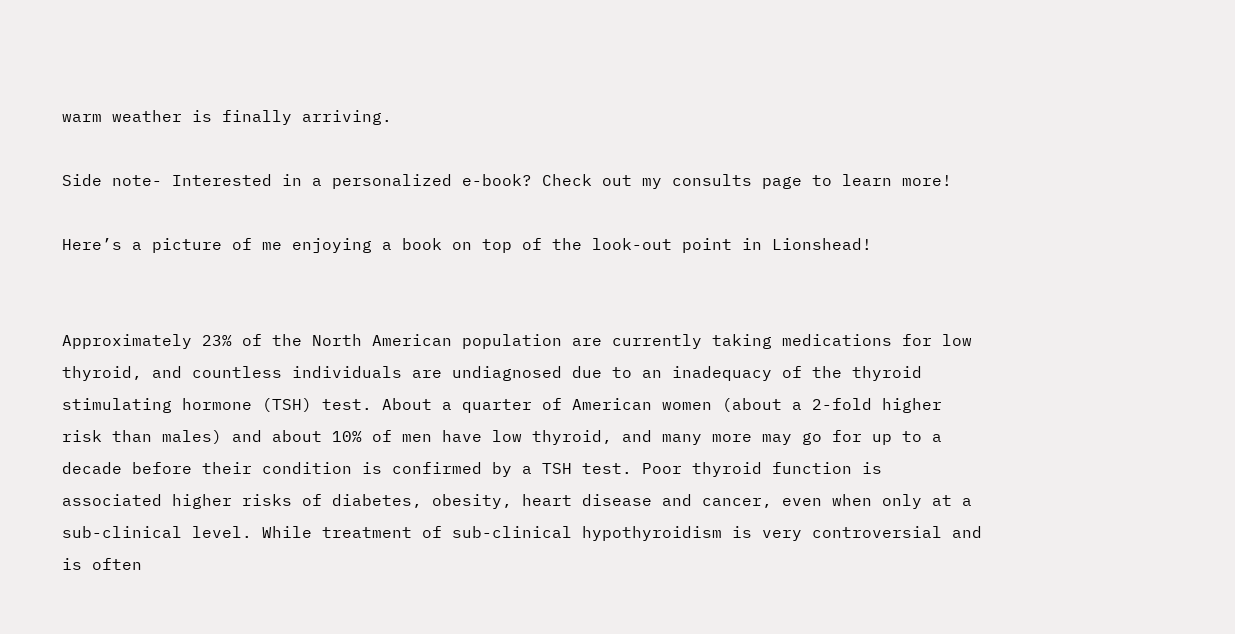warm weather is finally arriving.

Side note- Interested in a personalized e-book? Check out my consults page to learn more!

Here’s a picture of me enjoying a book on top of the look-out point in Lionshead!


Approximately 23% of the North American population are currently taking medications for low thyroid, and countless individuals are undiagnosed due to an inadequacy of the thyroid stimulating hormone (TSH) test. About a quarter of American women (about a 2-fold higher risk than males) and about 10% of men have low thyroid, and many more may go for up to a decade before their condition is confirmed by a TSH test. Poor thyroid function is associated higher risks of diabetes, obesity, heart disease and cancer, even when only at a sub-clinical level. While treatment of sub-clinical hypothyroidism is very controversial and is often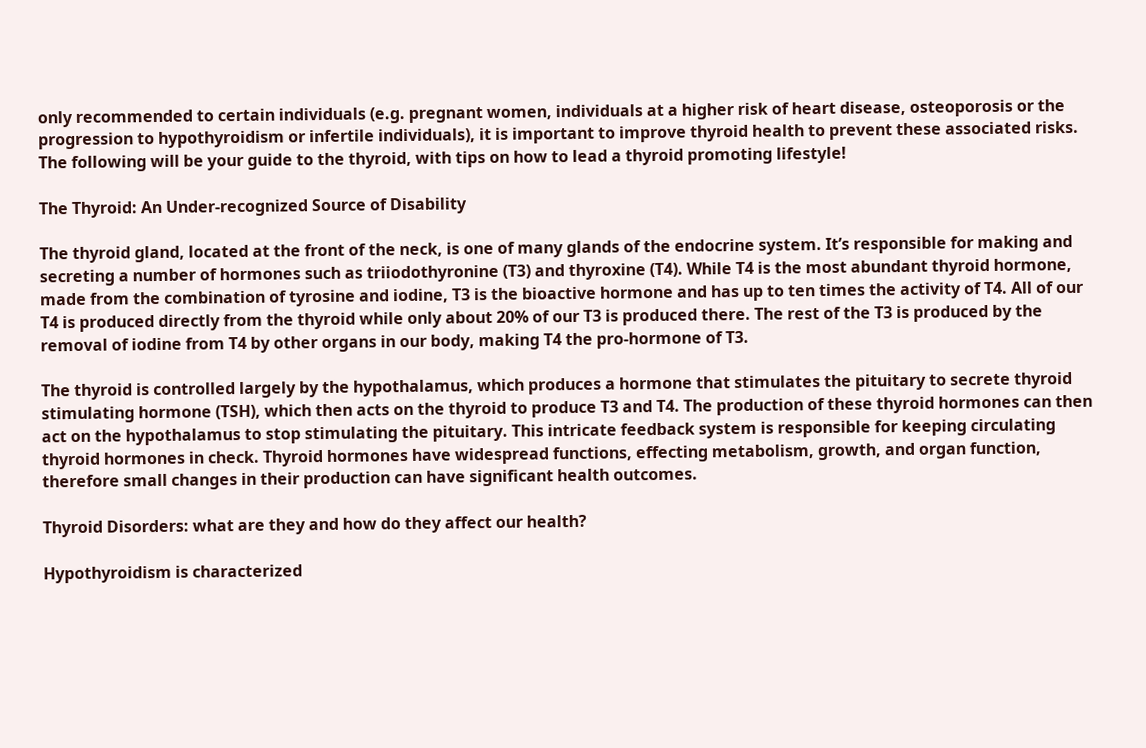only recommended to certain individuals (e.g. pregnant women, individuals at a higher risk of heart disease, osteoporosis or the progression to hypothyroidism or infertile individuals), it is important to improve thyroid health to prevent these associated risks. The following will be your guide to the thyroid, with tips on how to lead a thyroid promoting lifestyle!

The Thyroid: An Under-recognized Source of Disability

The thyroid gland, located at the front of the neck, is one of many glands of the endocrine system. It’s responsible for making and secreting a number of hormones such as triiodothyronine (T3) and thyroxine (T4). While T4 is the most abundant thyroid hormone, made from the combination of tyrosine and iodine, T3 is the bioactive hormone and has up to ten times the activity of T4. All of our T4 is produced directly from the thyroid while only about 20% of our T3 is produced there. The rest of the T3 is produced by the removal of iodine from T4 by other organs in our body, making T4 the pro-hormone of T3.

The thyroid is controlled largely by the hypothalamus, which produces a hormone that stimulates the pituitary to secrete thyroid stimulating hormone (TSH), which then acts on the thyroid to produce T3 and T4. The production of these thyroid hormones can then act on the hypothalamus to stop stimulating the pituitary. This intricate feedback system is responsible for keeping circulating thyroid hormones in check. Thyroid hormones have widespread functions, effecting metabolism, growth, and organ function, therefore small changes in their production can have significant health outcomes.

Thyroid Disorders: what are they and how do they affect our health?

Hypothyroidism is characterized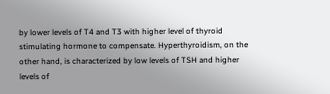by lower levels of T4 and T3 with higher level of thyroid stimulating hormone to compensate. Hyperthyroidism, on the other hand, is characterized by low levels of TSH and higher levels of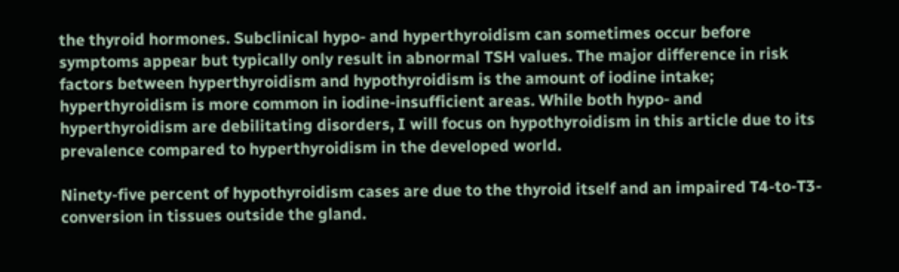the thyroid hormones. Subclinical hypo- and hyperthyroidism can sometimes occur before symptoms appear but typically only result in abnormal TSH values. The major difference in risk factors between hyperthyroidism and hypothyroidism is the amount of iodine intake; hyperthyroidism is more common in iodine-insufficient areas. While both hypo- and hyperthyroidism are debilitating disorders, I will focus on hypothyroidism in this article due to its prevalence compared to hyperthyroidism in the developed world.

Ninety-five percent of hypothyroidism cases are due to the thyroid itself and an impaired T4-to-T3-conversion in tissues outside the gland.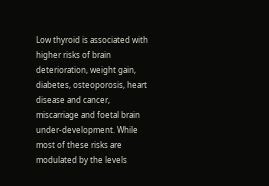Low thyroid is associated with higher risks of brain deterioration, weight gain, diabetes, osteoporosis, heart disease and cancer, miscarriage and foetal brain under-development. While most of these risks are modulated by the levels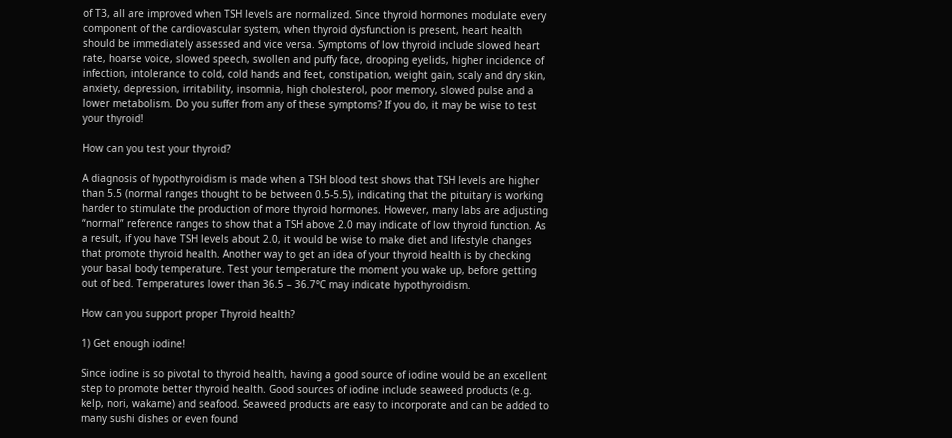of T3, all are improved when TSH levels are normalized. Since thyroid hormones modulate every component of the cardiovascular system, when thyroid dysfunction is present, heart health should be immediately assessed and vice versa. Symptoms of low thyroid include slowed heart rate, hoarse voice, slowed speech, swollen and puffy face, drooping eyelids, higher incidence of infection, intolerance to cold, cold hands and feet, constipation, weight gain, scaly and dry skin, anxiety, depression, irritability, insomnia, high cholesterol, poor memory, slowed pulse and a lower metabolism. Do you suffer from any of these symptoms? If you do, it may be wise to test your thyroid!

How can you test your thyroid?

A diagnosis of hypothyroidism is made when a TSH blood test shows that TSH levels are higher than 5.5 (normal ranges thought to be between 0.5-5.5), indicating that the pituitary is working harder to stimulate the production of more thyroid hormones. However, many labs are adjusting “normal” reference ranges to show that a TSH above 2.0 may indicate of low thyroid function. As a result, if you have TSH levels about 2.0, it would be wise to make diet and lifestyle changes that promote thyroid health. Another way to get an idea of your thyroid health is by checking your basal body temperature. Test your temperature the moment you wake up, before getting out of bed. Temperatures lower than 36.5 – 36.7°C may indicate hypothyroidism.

How can you support proper Thyroid health?

1) Get enough iodine!

Since iodine is so pivotal to thyroid health, having a good source of iodine would be an excellent step to promote better thyroid health. Good sources of iodine include seaweed products (e.g. kelp, nori, wakame) and seafood. Seaweed products are easy to incorporate and can be added to many sushi dishes or even found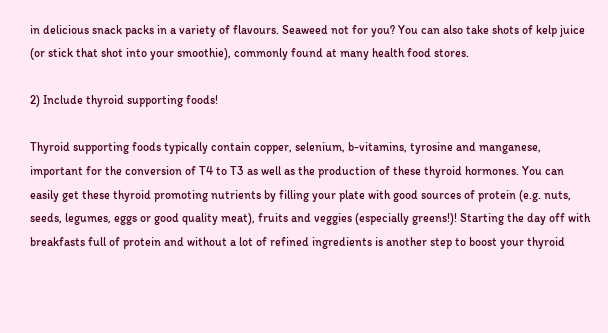in delicious snack packs in a variety of flavours. Seaweed not for you? You can also take shots of kelp juice (or stick that shot into your smoothie), commonly found at many health food stores.

2) Include thyroid supporting foods!

Thyroid supporting foods typically contain copper, selenium, b-vitamins, tyrosine and manganese, important for the conversion of T4 to T3 as well as the production of these thyroid hormones. You can easily get these thyroid promoting nutrients by filling your plate with good sources of protein (e.g. nuts, seeds, legumes, eggs or good quality meat), fruits and veggies (especially greens!)! Starting the day off with breakfasts full of protein and without a lot of refined ingredients is another step to boost your thyroid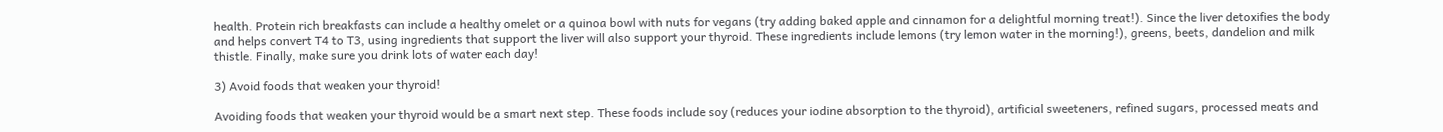health. Protein rich breakfasts can include a healthy omelet or a quinoa bowl with nuts for vegans (try adding baked apple and cinnamon for a delightful morning treat!). Since the liver detoxifies the body and helps convert T4 to T3, using ingredients that support the liver will also support your thyroid. These ingredients include lemons (try lemon water in the morning!), greens, beets, dandelion and milk thistle. Finally, make sure you drink lots of water each day!

3) Avoid foods that weaken your thyroid!

Avoiding foods that weaken your thyroid would be a smart next step. These foods include soy (reduces your iodine absorption to the thyroid), artificial sweeteners, refined sugars, processed meats and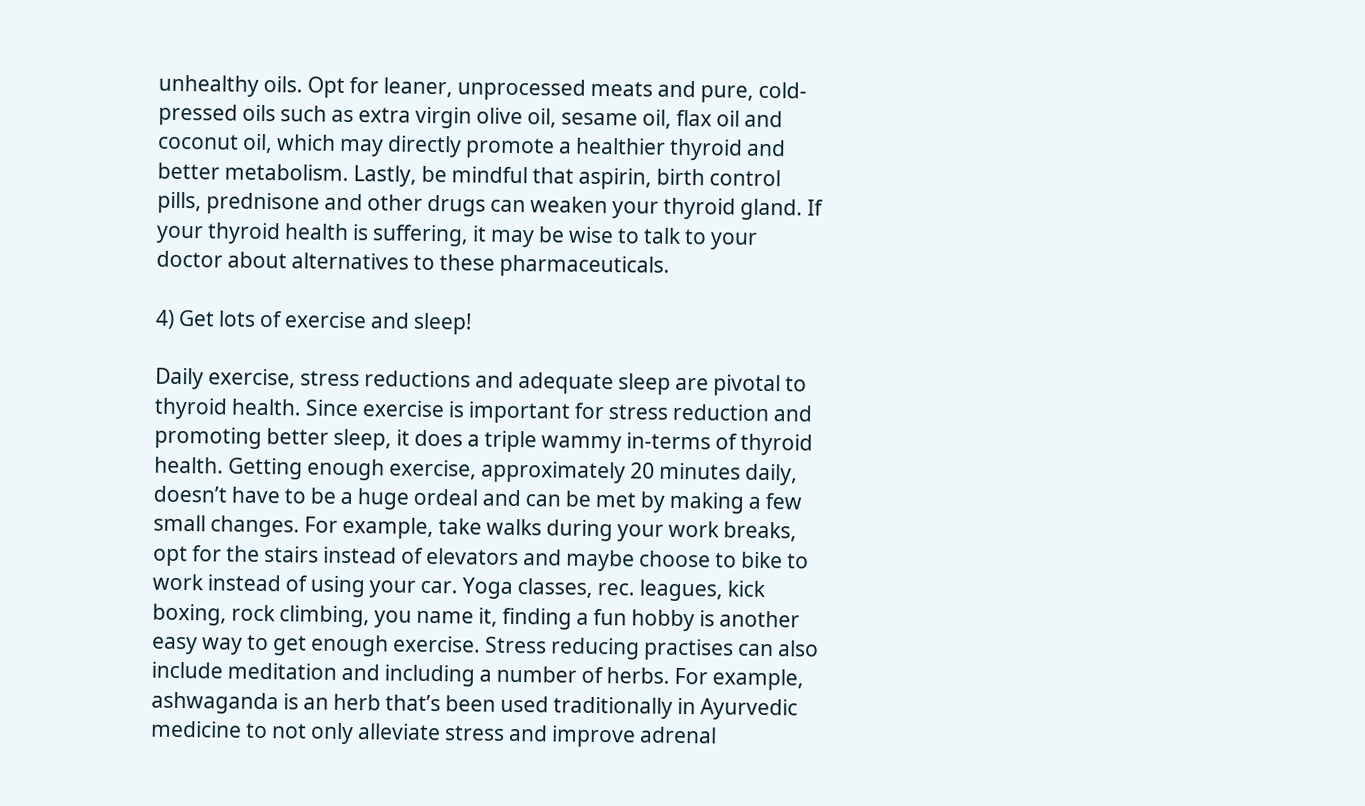unhealthy oils. Opt for leaner, unprocessed meats and pure, cold-pressed oils such as extra virgin olive oil, sesame oil, flax oil and coconut oil, which may directly promote a healthier thyroid and better metabolism. Lastly, be mindful that aspirin, birth control pills, prednisone and other drugs can weaken your thyroid gland. If your thyroid health is suffering, it may be wise to talk to your doctor about alternatives to these pharmaceuticals.

4) Get lots of exercise and sleep!

Daily exercise, stress reductions and adequate sleep are pivotal to thyroid health. Since exercise is important for stress reduction and promoting better sleep, it does a triple wammy in-terms of thyroid health. Getting enough exercise, approximately 20 minutes daily, doesn’t have to be a huge ordeal and can be met by making a few small changes. For example, take walks during your work breaks, opt for the stairs instead of elevators and maybe choose to bike to work instead of using your car. Yoga classes, rec. leagues, kick boxing, rock climbing, you name it, finding a fun hobby is another easy way to get enough exercise. Stress reducing practises can also include meditation and including a number of herbs. For example, ashwaganda is an herb that’s been used traditionally in Ayurvedic medicine to not only alleviate stress and improve adrenal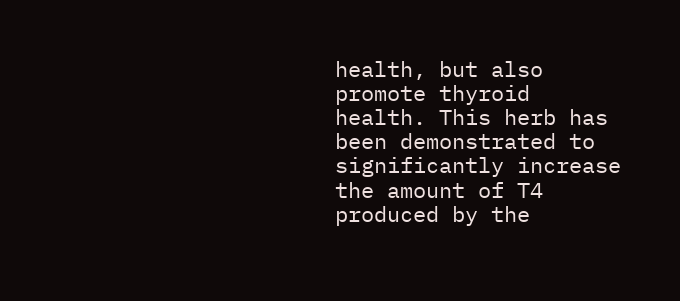health, but also promote thyroid health. This herb has been demonstrated to significantly increase the amount of T4 produced by the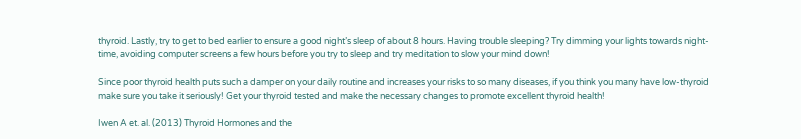thyroid. Lastly, try to get to bed earlier to ensure a good night’s sleep of about 8 hours. Having trouble sleeping? Try dimming your lights towards night-time, avoiding computer screens a few hours before you try to sleep and try meditation to slow your mind down!

Since poor thyroid health puts such a damper on your daily routine and increases your risks to so many diseases, if you think you many have low-thyroid make sure you take it seriously! Get your thyroid tested and make the necessary changes to promote excellent thyroid health!

Iwen A et. al. (2013) Thyroid Hormones and the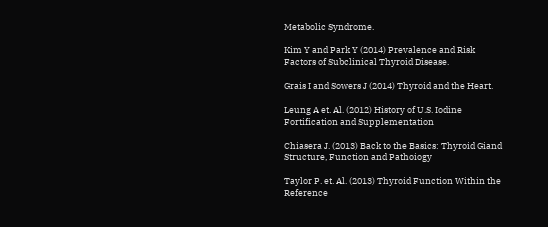Metabolic Syndrome.

Kim Y and Park Y (2014) Prevalence and Risk Factors of Subclinical Thyroid Disease.

Grais I and Sowers J (2014) Thyroid and the Heart.

Leung A et. Al. (2012) History of U.S. Iodine Fortification and Supplementation

Chiasera J. (2013) Back to the Basics: Thyroid Giand Structure, Function and Pathoiogy

Taylor P. et. Al. (2013) Thyroid Function Within the Reference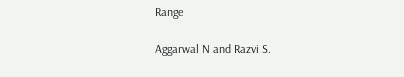Range

Aggarwal N and Razvi S.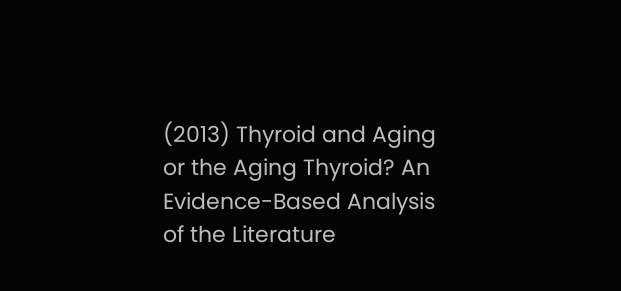(2013) Thyroid and Aging or the Aging Thyroid? An Evidence-Based Analysis of the Literature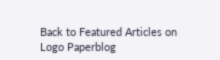Back to Featured Articles on Logo Paperblog